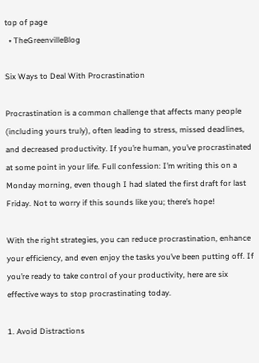top of page
  • TheGreenvilleBlog

Six Ways to Deal With Procrastination

Procrastination is a common challenge that affects many people (including yours truly), often leading to stress, missed deadlines, and decreased productivity. If you’re human, you’ve procrastinated at some point in your life. Full confession: I’m writing this on a Monday morning, even though I had slated the first draft for last Friday. Not to worry if this sounds like you; there’s hope!

With the right strategies, you can reduce procrastination, enhance your efficiency, and even enjoy the tasks you’ve been putting off. If you’re ready to take control of your productivity, here are six effective ways to stop procrastinating today.

1. Avoid Distractions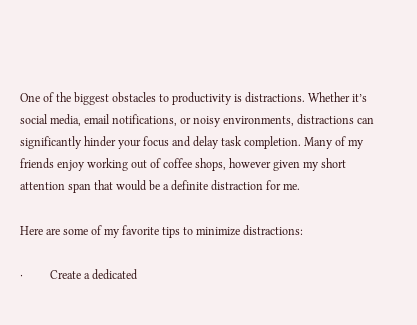One of the biggest obstacles to productivity is distractions. Whether it’s social media, email notifications, or noisy environments, distractions can significantly hinder your focus and delay task completion. Many of my friends enjoy working out of coffee shops, however given my short attention span that would be a definite distraction for me.

Here are some of my favorite tips to minimize distractions:

·         Create a dedicated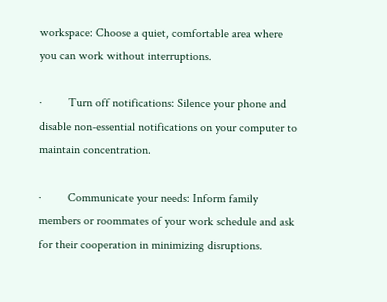workspace: Choose a quiet, comfortable area where you can work without interruptions.

·         Turn off notifications: Silence your phone and disable non-essential notifications on your computer to maintain concentration.

·         Communicate your needs: Inform family members or roommates of your work schedule and ask for their cooperation in minimizing disruptions.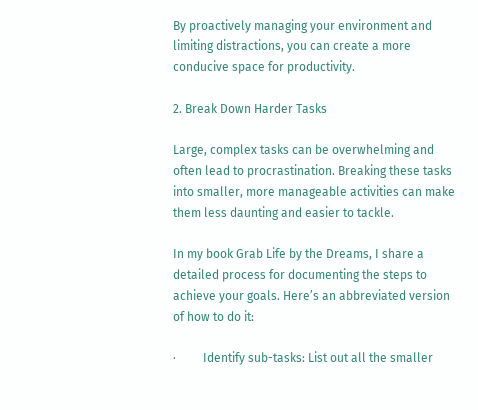By proactively managing your environment and limiting distractions, you can create a more conducive space for productivity.

2. Break Down Harder Tasks

Large, complex tasks can be overwhelming and often lead to procrastination. Breaking these tasks into smaller, more manageable activities can make them less daunting and easier to tackle.

In my book Grab Life by the Dreams, I share a detailed process for documenting the steps to achieve your goals. Here’s an abbreviated version of how to do it:

·         Identify sub-tasks: List out all the smaller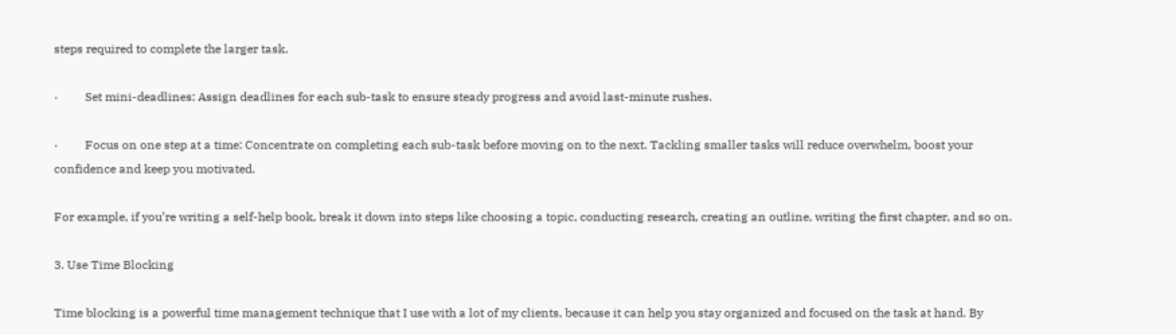steps required to complete the larger task.

·         Set mini-deadlines: Assign deadlines for each sub-task to ensure steady progress and avoid last-minute rushes.

·         Focus on one step at a time: Concentrate on completing each sub-task before moving on to the next. Tackling smaller tasks will reduce overwhelm, boost your confidence and keep you motivated.

For example, if you’re writing a self-help book, break it down into steps like choosing a topic, conducting research, creating an outline, writing the first chapter, and so on.

3. Use Time Blocking

Time blocking is a powerful time management technique that I use with a lot of my clients, because it can help you stay organized and focused on the task at hand. By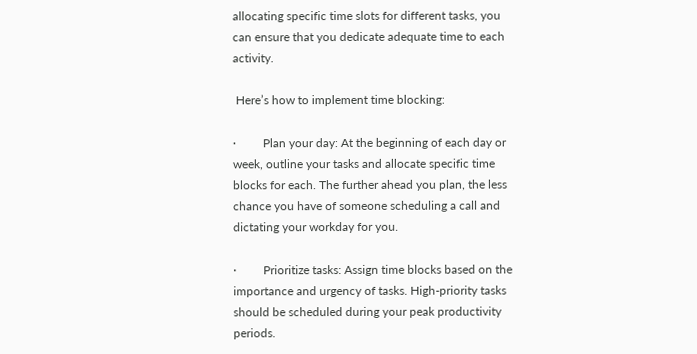allocating specific time slots for different tasks, you can ensure that you dedicate adequate time to each activity.

 Here’s how to implement time blocking:

·         Plan your day: At the beginning of each day or week, outline your tasks and allocate specific time blocks for each. The further ahead you plan, the less chance you have of someone scheduling a call and dictating your workday for you.

·         Prioritize tasks: Assign time blocks based on the importance and urgency of tasks. High-priority tasks should be scheduled during your peak productivity periods.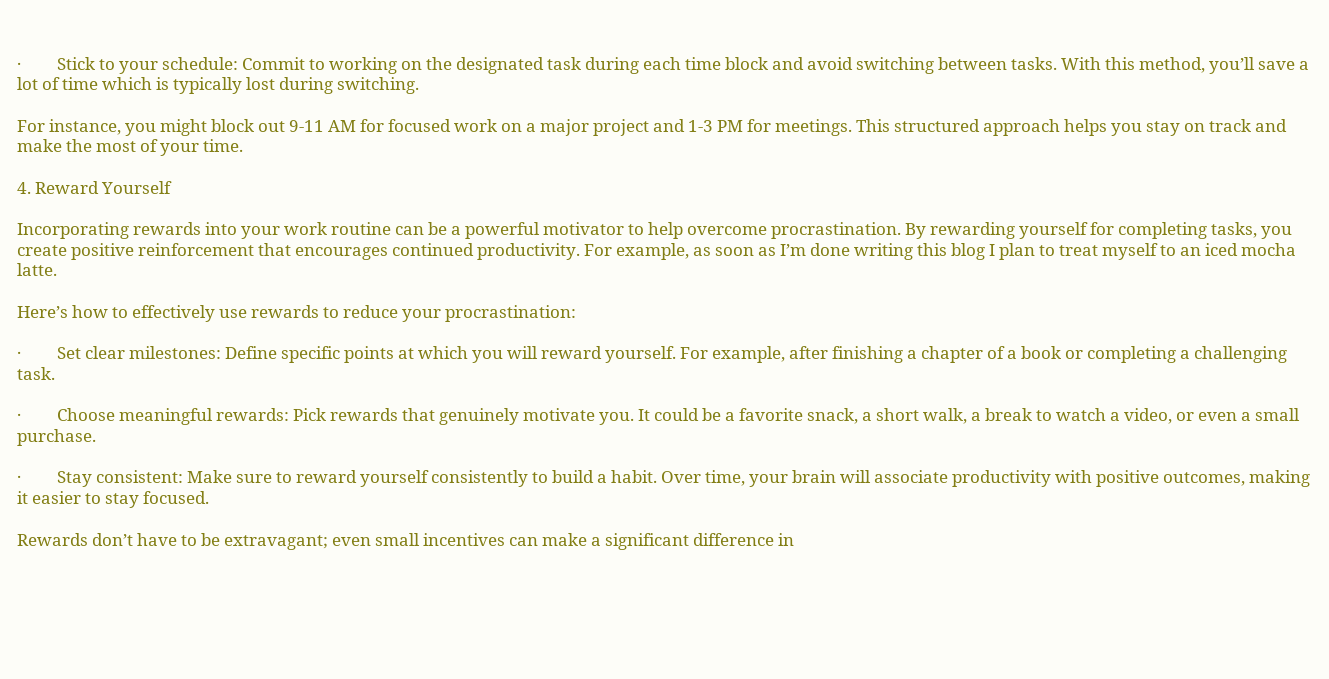·         Stick to your schedule: Commit to working on the designated task during each time block and avoid switching between tasks. With this method, you’ll save a lot of time which is typically lost during switching.

For instance, you might block out 9-11 AM for focused work on a major project and 1-3 PM for meetings. This structured approach helps you stay on track and make the most of your time.

4. Reward Yourself

Incorporating rewards into your work routine can be a powerful motivator to help overcome procrastination. By rewarding yourself for completing tasks, you create positive reinforcement that encourages continued productivity. For example, as soon as I’m done writing this blog I plan to treat myself to an iced mocha latte.

Here’s how to effectively use rewards to reduce your procrastination:

·         Set clear milestones: Define specific points at which you will reward yourself. For example, after finishing a chapter of a book or completing a challenging task.

·         Choose meaningful rewards: Pick rewards that genuinely motivate you. It could be a favorite snack, a short walk, a break to watch a video, or even a small purchase.

·         Stay consistent: Make sure to reward yourself consistently to build a habit. Over time, your brain will associate productivity with positive outcomes, making it easier to stay focused.

Rewards don’t have to be extravagant; even small incentives can make a significant difference in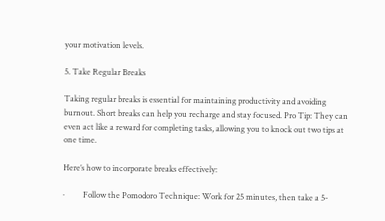your motivation levels.

5. Take Regular Breaks

Taking regular breaks is essential for maintaining productivity and avoiding burnout. Short breaks can help you recharge and stay focused. Pro Tip: They can even act like a reward for completing tasks, allowing you to knock out two tips at one time.

Here’s how to incorporate breaks effectively:

·         Follow the Pomodoro Technique: Work for 25 minutes, then take a 5-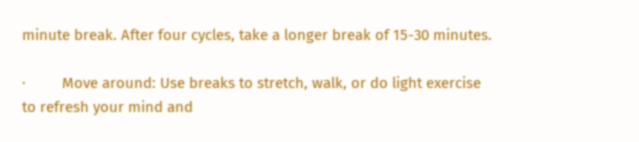minute break. After four cycles, take a longer break of 15-30 minutes.

·         Move around: Use breaks to stretch, walk, or do light exercise to refresh your mind and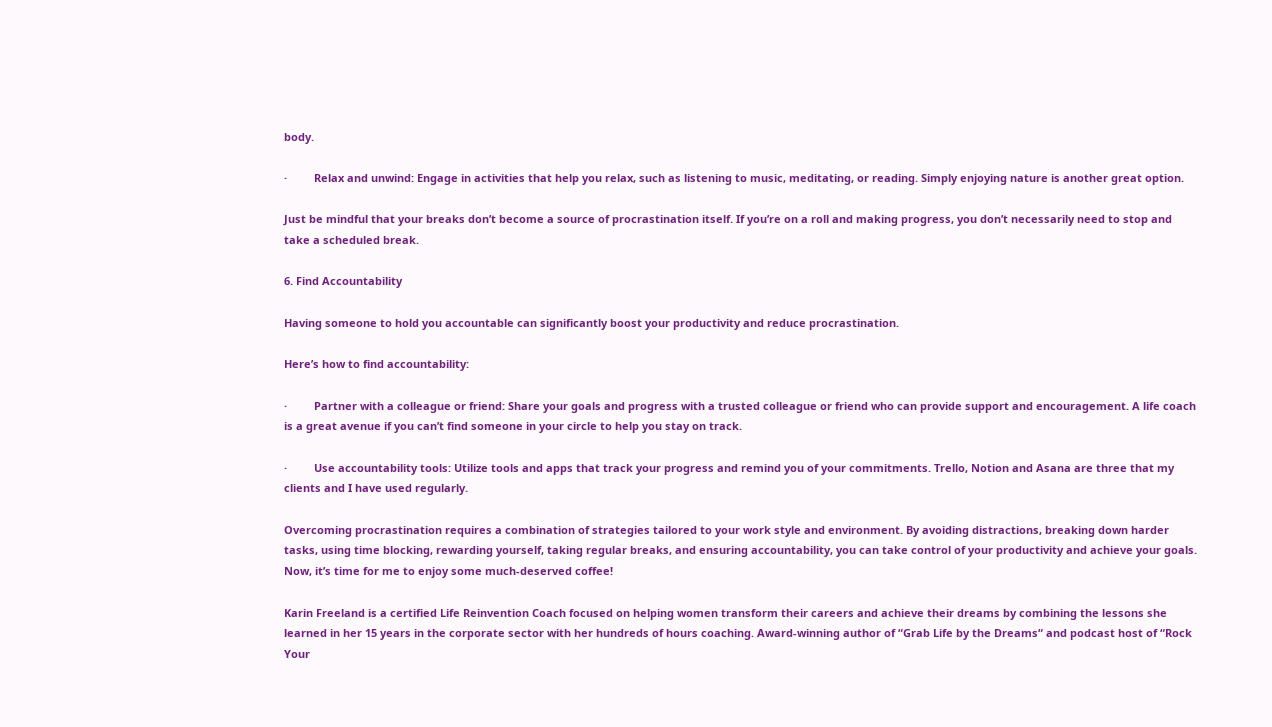body.

·         Relax and unwind: Engage in activities that help you relax, such as listening to music, meditating, or reading. Simply enjoying nature is another great option.

Just be mindful that your breaks don’t become a source of procrastination itself. If you’re on a roll and making progress, you don’t necessarily need to stop and take a scheduled break.

6. Find Accountability

Having someone to hold you accountable can significantly boost your productivity and reduce procrastination.

Here’s how to find accountability:

·         Partner with a colleague or friend: Share your goals and progress with a trusted colleague or friend who can provide support and encouragement. A life coach is a great avenue if you can’t find someone in your circle to help you stay on track.

·         Use accountability tools: Utilize tools and apps that track your progress and remind you of your commitments. Trello, Notion and Asana are three that my clients and I have used regularly.

Overcoming procrastination requires a combination of strategies tailored to your work style and environment. By avoiding distractions, breaking down harder tasks, using time blocking, rewarding yourself, taking regular breaks, and ensuring accountability, you can take control of your productivity and achieve your goals. Now, it’s time for me to enjoy some much-deserved coffee!

Karin Freeland is a certified Life Reinvention Coach focused on helping women transform their careers and achieve their dreams by combining the lessons she learned in her 15 years in the corporate sector with her hundreds of hours coaching. Award-winning author of “Grab Life by the Dreams“ and podcast host of “Rock Your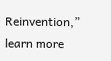Reinvention,” learn more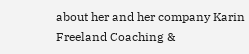about her and her company Karin Freeland Coaching &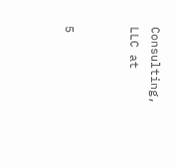Consulting, LLC at


5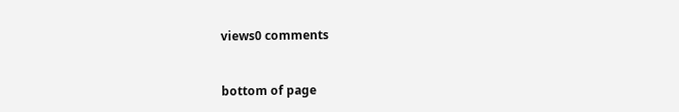views0 comments


bottom of page